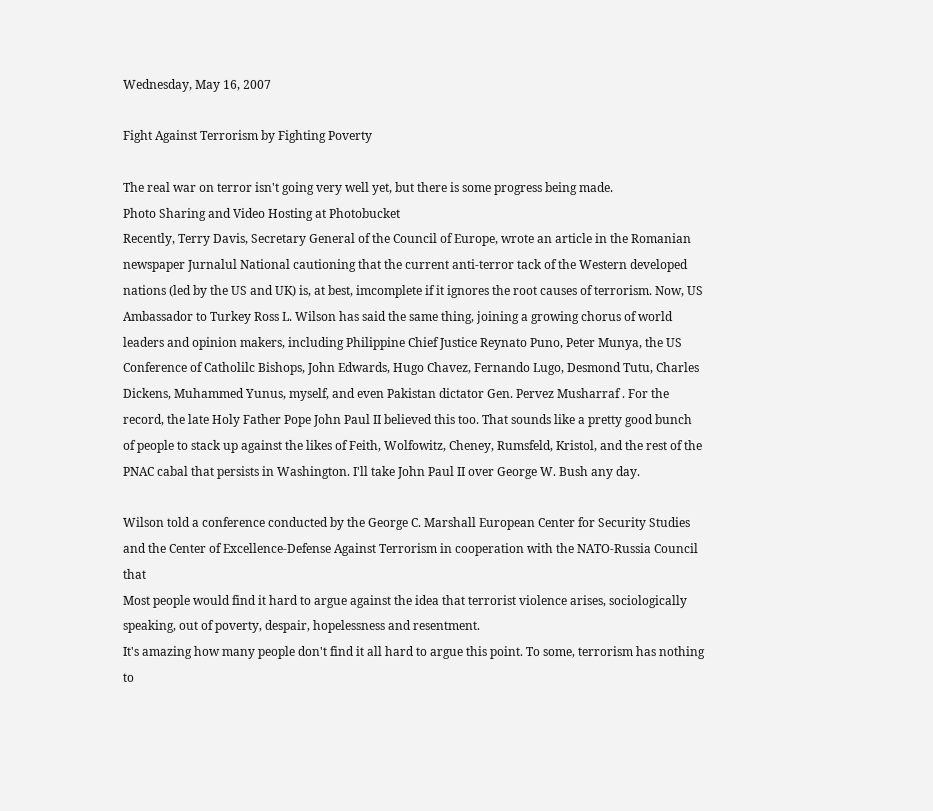Wednesday, May 16, 2007

Fight Against Terrorism by Fighting Poverty

The real war on terror isn't going very well yet, but there is some progress being made.
Photo Sharing and Video Hosting at Photobucket
Recently, Terry Davis, Secretary General of the Council of Europe, wrote an article in the Romanian newspaper Jurnalul National cautioning that the current anti-terror tack of the Western developed nations (led by the US and UK) is, at best, imcomplete if it ignores the root causes of terrorism. Now, US Ambassador to Turkey Ross L. Wilson has said the same thing, joining a growing chorus of world leaders and opinion makers, including Philippine Chief Justice Reynato Puno, Peter Munya, the US Conference of Catholilc Bishops, John Edwards, Hugo Chavez, Fernando Lugo, Desmond Tutu, Charles Dickens, Muhammed Yunus, myself, and even Pakistan dictator Gen. Pervez Musharraf . For the record, the late Holy Father Pope John Paul II believed this too. That sounds like a pretty good bunch of people to stack up against the likes of Feith, Wolfowitz, Cheney, Rumsfeld, Kristol, and the rest of the PNAC cabal that persists in Washington. I'll take John Paul II over George W. Bush any day.

Wilson told a conference conducted by the George C. Marshall European Center for Security Studies and the Center of Excellence-Defense Against Terrorism in cooperation with the NATO-Russia Council that
Most people would find it hard to argue against the idea that terrorist violence arises, sociologically speaking, out of poverty, despair, hopelessness and resentment.
It's amazing how many people don't find it all hard to argue this point. To some, terrorism has nothing to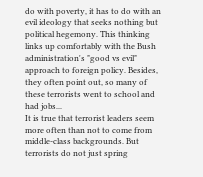do with poverty, it has to do with an evil ideology that seeks nothing but political hegemony. This thinking links up comfortably with the Bush administration's "good vs evil" approach to foreign policy. Besides, they often point out, so many of these terrorists went to school and had jobs...
It is true that terrorist leaders seem more often than not to come from middle-class backgrounds. But terrorists do not just spring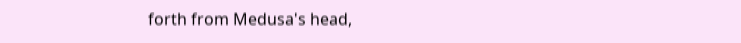forth from Medusa's head,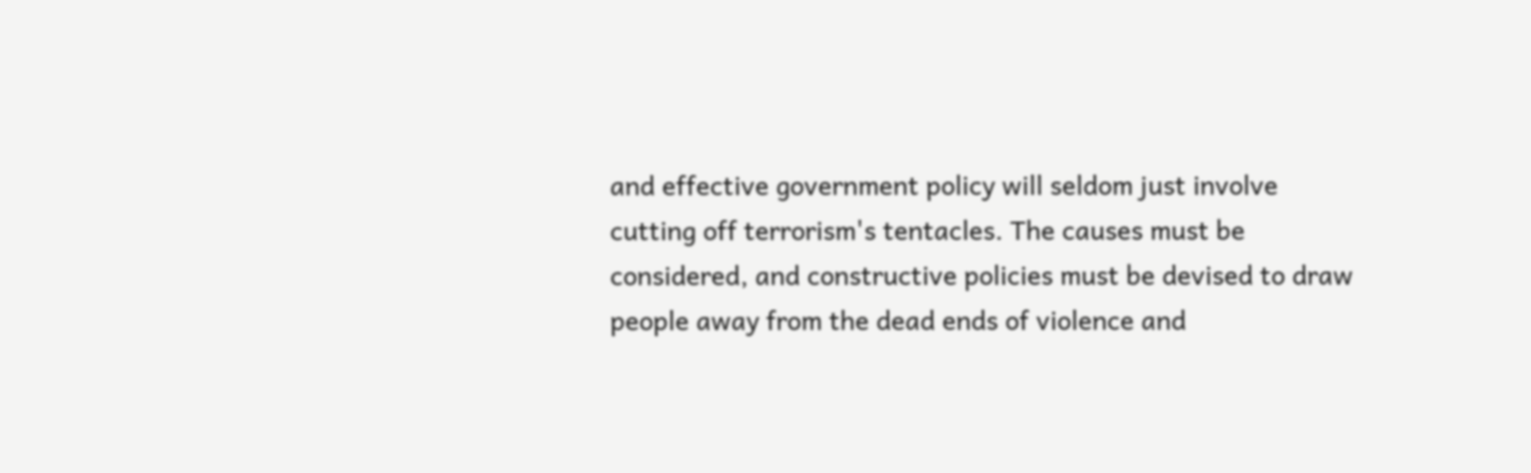and effective government policy will seldom just involve cutting off terrorism's tentacles. The causes must be considered, and constructive policies must be devised to draw people away from the dead ends of violence and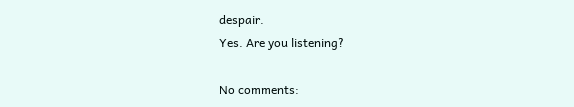despair.
Yes. Are you listening?

No comments: